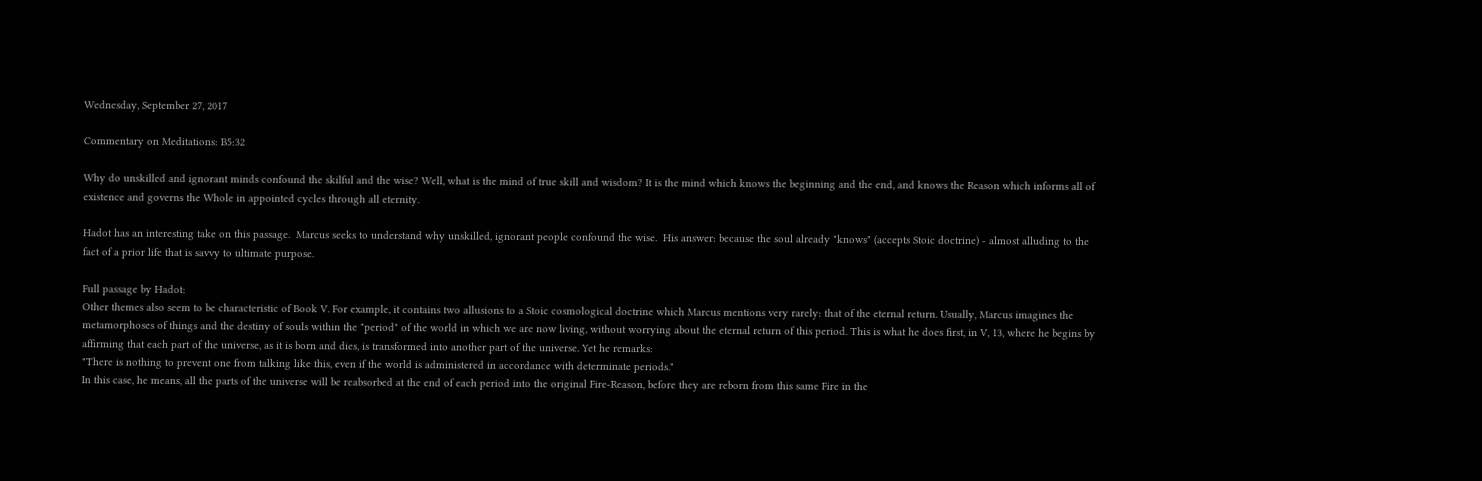Wednesday, September 27, 2017

Commentary on Meditations: B5:32

Why do unskilled and ignorant minds confound the skilful and the wise? Well, what is the mind of true skill and wisdom? It is the mind which knows the beginning and the end, and knows the Reason which informs all of existence and governs the Whole in appointed cycles through all eternity.

Hadot has an interesting take on this passage.  Marcus seeks to understand why unskilled, ignorant people confound the wise.  His answer: because the soul already "knows" (accepts Stoic doctrine) - almost alluding to the fact of a prior life that is savvy to ultimate purpose.

Full passage by Hadot:
Other themes also seem to be characteristic of Book V. For example, it contains two allusions to a Stoic cosmological doctrine which Marcus mentions very rarely: that of the eternal return. Usually, Marcus imagines the metamorphoses of things and the destiny of souls within the "period" of the world in which we are now living, without worrying about the eternal return of this period. This is what he does first, in V, 13, where he begins by affirming that each part of the universe, as it is born and dies, is transformed into another part of the universe. Yet he remarks:
"There is nothing to prevent one from talking like this, even if the world is administered in accordance with determinate periods."
In this case, he means, all the parts of the universe will be reabsorbed at the end of each period into the original Fire-Reason, before they are reborn from this same Fire in the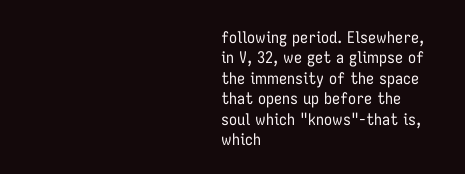following period. Elsewhere, in V, 32, we get a glimpse of the immensity of the space that opens up before the soul which "knows"-that is, which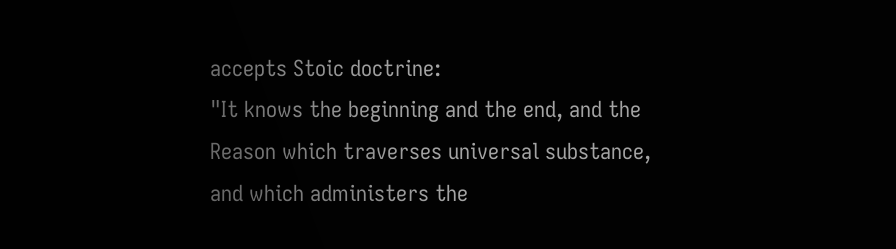accepts Stoic doctrine:
"It knows the beginning and the end, and the Reason which traverses universal substance, and which administers the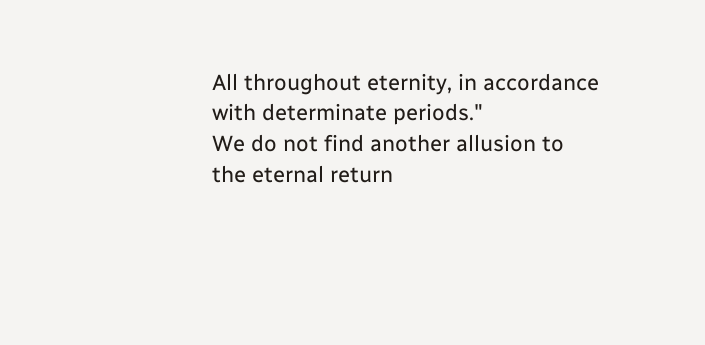All throughout eternity, in accordance with determinate periods."
We do not find another allusion to the eternal return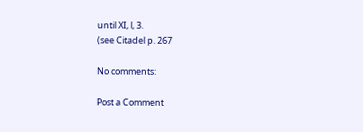until XI, l, 3.
(see Citadel p. 267

No comments:

Post a Comment